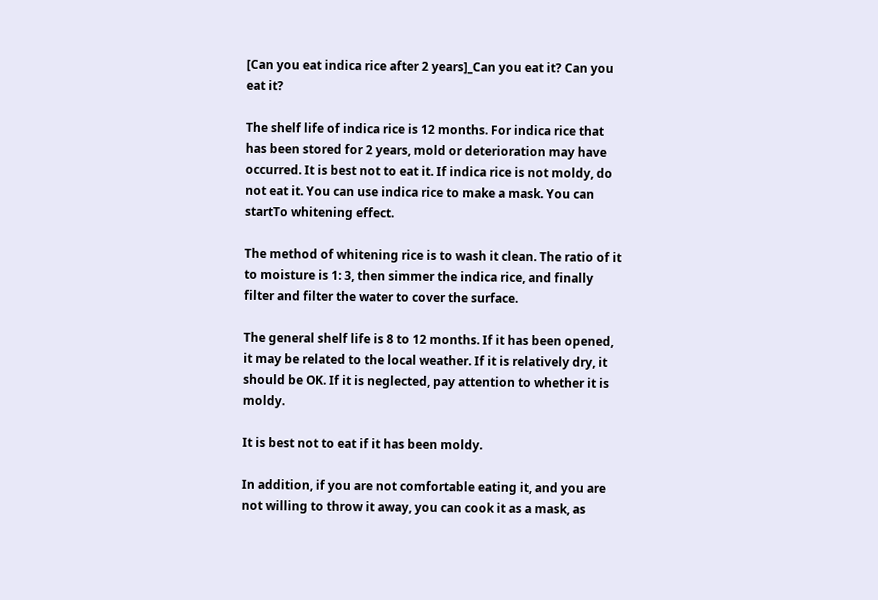[Can you eat indica rice after 2 years]_Can you eat it? Can you eat it?

The shelf life of indica rice is 12 months. For indica rice that has been stored for 2 years, mold or deterioration may have occurred. It is best not to eat it. If indica rice is not moldy, do not eat it. You can use indica rice to make a mask. You can startTo whitening effect.

The method of whitening rice is to wash it clean. The ratio of it to moisture is 1: 3, then simmer the indica rice, and finally filter and filter the water to cover the surface.

The general shelf life is 8 to 12 months. If it has been opened, it may be related to the local weather. If it is relatively dry, it should be OK. If it is neglected, pay attention to whether it is moldy.

It is best not to eat if it has been moldy.

In addition, if you are not comfortable eating it, and you are not willing to throw it away, you can cook it as a mask, as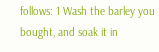follows: 1 Wash the barley you bought, and soak it in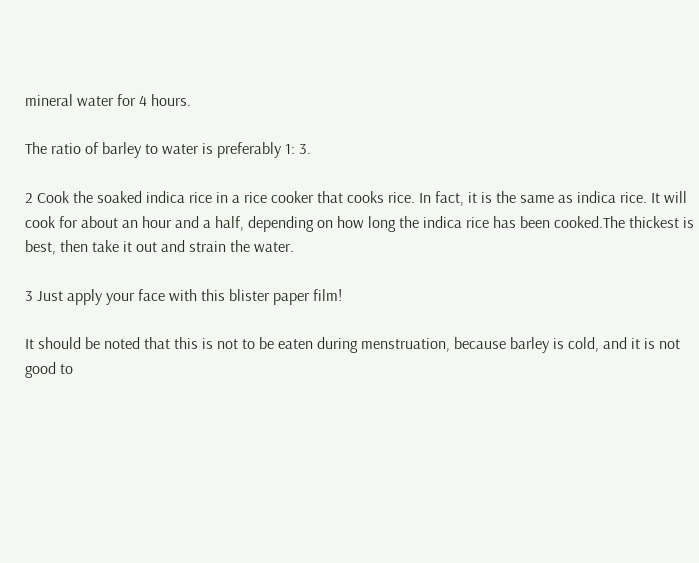mineral water for 4 hours.

The ratio of barley to water is preferably 1: 3.

2 Cook the soaked indica rice in a rice cooker that cooks rice. In fact, it is the same as indica rice. It will cook for about an hour and a half, depending on how long the indica rice has been cooked.The thickest is best, then take it out and strain the water.

3 Just apply your face with this blister paper film!

It should be noted that this is not to be eaten during menstruation, because barley is cold, and it is not good to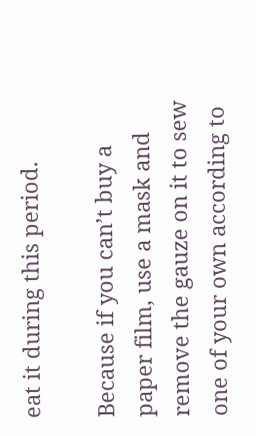eat it during this period.

Because if you can’t buy a paper film, use a mask and remove the gauze on it to sew one of your own according to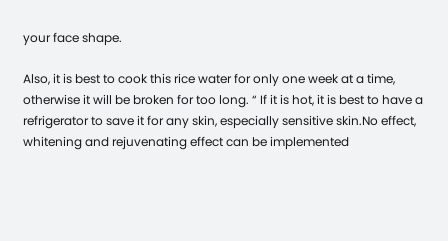your face shape.

Also, it is best to cook this rice water for only one week at a time, otherwise it will be broken for too long. “ If it is hot, it is best to have a refrigerator to save it for any skin, especially sensitive skin.No effect, whitening and rejuvenating effect can be implemented